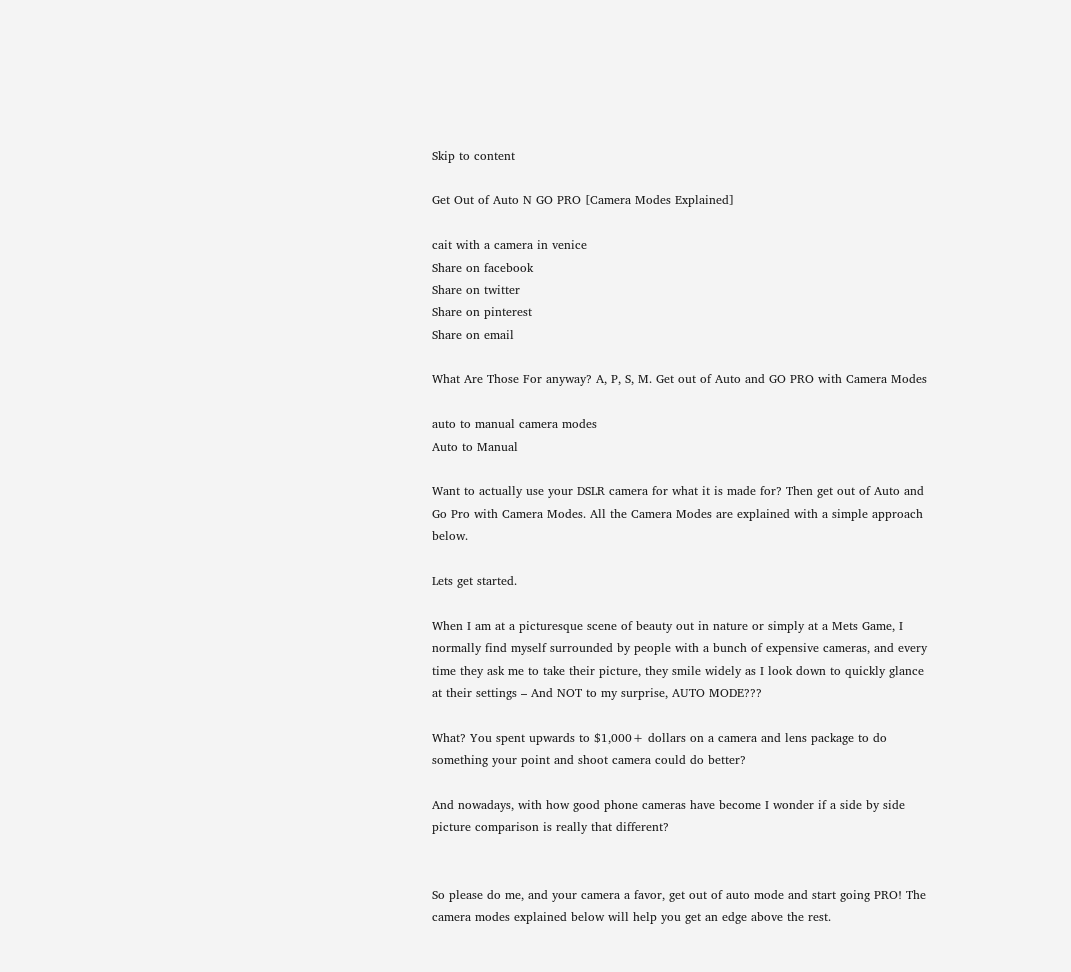Skip to content

Get Out of Auto N GO PRO [Camera Modes Explained]

cait with a camera in venice
Share on facebook
Share on twitter
Share on pinterest
Share on email

What Are Those For anyway? A, P, S, M. Get out of Auto and GO PRO with Camera Modes

auto to manual camera modes
Auto to Manual

Want to actually use your DSLR camera for what it is made for? Then get out of Auto and Go Pro with Camera Modes. All the Camera Modes are explained with a simple approach below.

Lets get started.

When I am at a picturesque scene of beauty out in nature or simply at a Mets Game, I normally find myself surrounded by people with a bunch of expensive cameras, and every time they ask me to take their picture, they smile widely as I look down to quickly glance at their settings – And NOT to my surprise, AUTO MODE???

What? You spent upwards to $1,000+ dollars on a camera and lens package to do something your point and shoot camera could do better?

And nowadays, with how good phone cameras have become I wonder if a side by side picture comparison is really that different?


So please do me, and your camera a favor, get out of auto mode and start going PRO! The camera modes explained below will help you get an edge above the rest.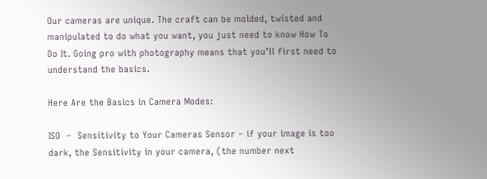Our cameras are unique. The craft can be molded, twisted and manipulated to do what you want, you just need to know How To Do It. Going pro with photography means that you’ll first need to understand the basics.

Here Are the Basics in Camera Modes:

ISO  –  Sensitivity to Your Cameras Sensor – if your image is too dark, the Sensitivity in your camera, (the number next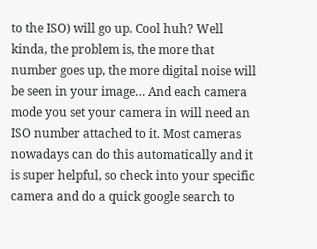to the ISO) will go up. Cool huh? Well kinda, the problem is, the more that number goes up, the more digital noise will be seen in your image… And each camera mode you set your camera in will need an ISO number attached to it. Most cameras nowadays can do this automatically and it is super helpful, so check into your specific camera and do a quick google search to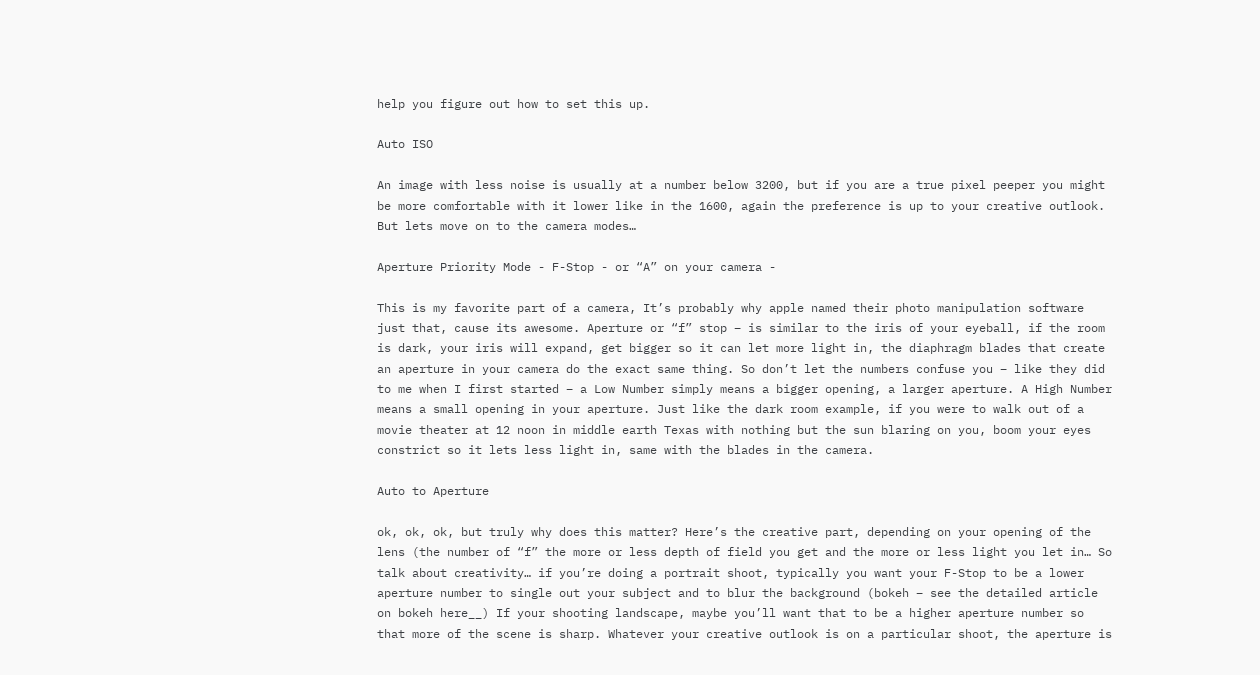help you figure out how to set this up.

Auto ISO

An image with less noise is usually at a number below 3200, but if you are a true pixel peeper you might be more comfortable with it lower like in the 1600, again the preference is up to your creative outlook.  But lets move on to the camera modes…

Aperture Priority Mode - F-Stop - or “A” on your camera -

This is my favorite part of a camera, It’s probably why apple named their photo manipulation software just that, cause its awesome. Aperture or “f” stop – is similar to the iris of your eyeball, if the room is dark, your iris will expand, get bigger so it can let more light in, the diaphragm blades that create an aperture in your camera do the exact same thing. So don’t let the numbers confuse you – like they did to me when I first started – a Low Number simply means a bigger opening, a larger aperture. A High Number means a small opening in your aperture. Just like the dark room example, if you were to walk out of a movie theater at 12 noon in middle earth Texas with nothing but the sun blaring on you, boom your eyes constrict so it lets less light in, same with the blades in the camera.

Auto to Aperture

ok, ok, ok, but truly why does this matter? Here’s the creative part, depending on your opening of the lens (the number of “f” the more or less depth of field you get and the more or less light you let in… So talk about creativity… if you’re doing a portrait shoot, typically you want your F-Stop to be a lower aperture number to single out your subject and to blur the background (bokeh – see the detailed article on bokeh here__) If your shooting landscape, maybe you’ll want that to be a higher aperture number so that more of the scene is sharp. Whatever your creative outlook is on a particular shoot, the aperture is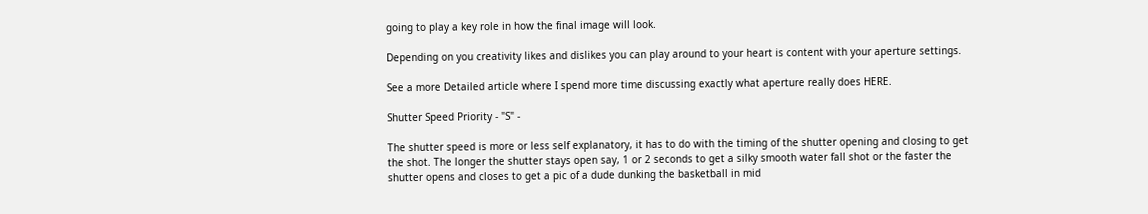going to play a key role in how the final image will look.

Depending on you creativity likes and dislikes you can play around to your heart is content with your aperture settings.

See a more Detailed article where I spend more time discussing exactly what aperture really does HERE.

Shutter Speed Priority - "S" -

The shutter speed is more or less self explanatory, it has to do with the timing of the shutter opening and closing to get the shot. The longer the shutter stays open say, 1 or 2 seconds to get a silky smooth water fall shot or the faster the shutter opens and closes to get a pic of a dude dunking the basketball in mid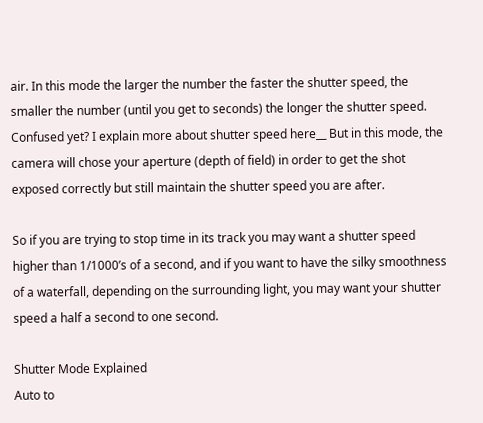air. In this mode the larger the number the faster the shutter speed, the smaller the number (until you get to seconds) the longer the shutter speed. Confused yet? I explain more about shutter speed here__ But in this mode, the camera will chose your aperture (depth of field) in order to get the shot exposed correctly but still maintain the shutter speed you are after.

So if you are trying to stop time in its track you may want a shutter speed higher than 1/1000’s of a second, and if you want to have the silky smoothness of a waterfall, depending on the surrounding light, you may want your shutter speed a half a second to one second.

Shutter Mode Explained
Auto to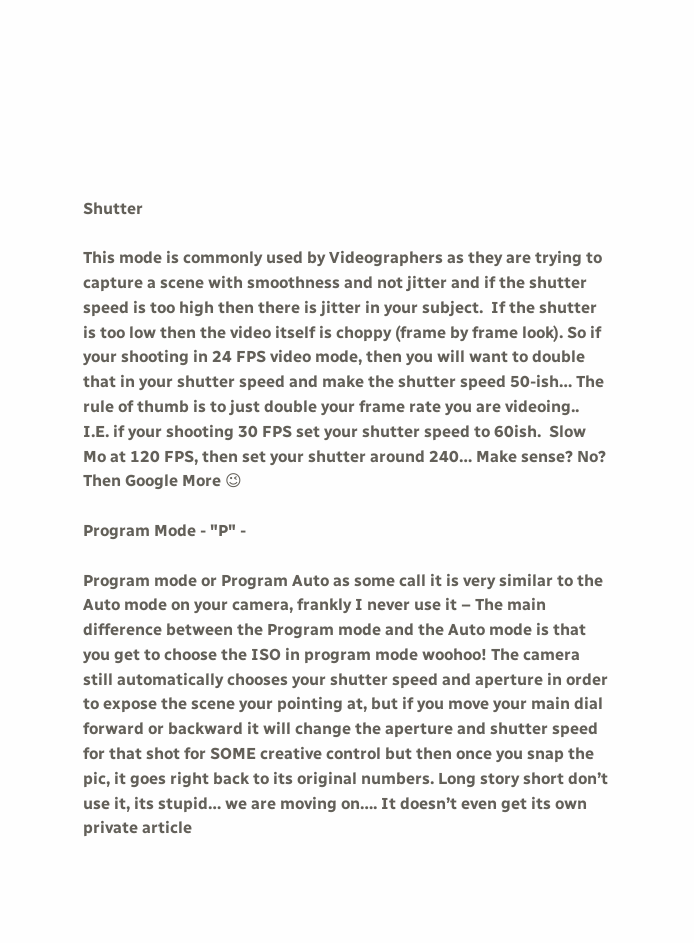Shutter

This mode is commonly used by Videographers as they are trying to capture a scene with smoothness and not jitter and if the shutter speed is too high then there is jitter in your subject.  If the shutter is too low then the video itself is choppy (frame by frame look). So if your shooting in 24 FPS video mode, then you will want to double that in your shutter speed and make the shutter speed 50-ish… The rule of thumb is to just double your frame rate you are videoing..  I.E. if your shooting 30 FPS set your shutter speed to 60ish.  Slow Mo at 120 FPS, then set your shutter around 240… Make sense? No? Then Google More 😉

Program Mode - "P" -

Program mode or Program Auto as some call it is very similar to the Auto mode on your camera, frankly I never use it – The main difference between the Program mode and the Auto mode is that you get to choose the ISO in program mode woohoo! The camera still automatically chooses your shutter speed and aperture in order to expose the scene your pointing at, but if you move your main dial forward or backward it will change the aperture and shutter speed for that shot for SOME creative control but then once you snap the pic, it goes right back to its original numbers. Long story short don’t use it, its stupid… we are moving on…. It doesn’t even get its own private article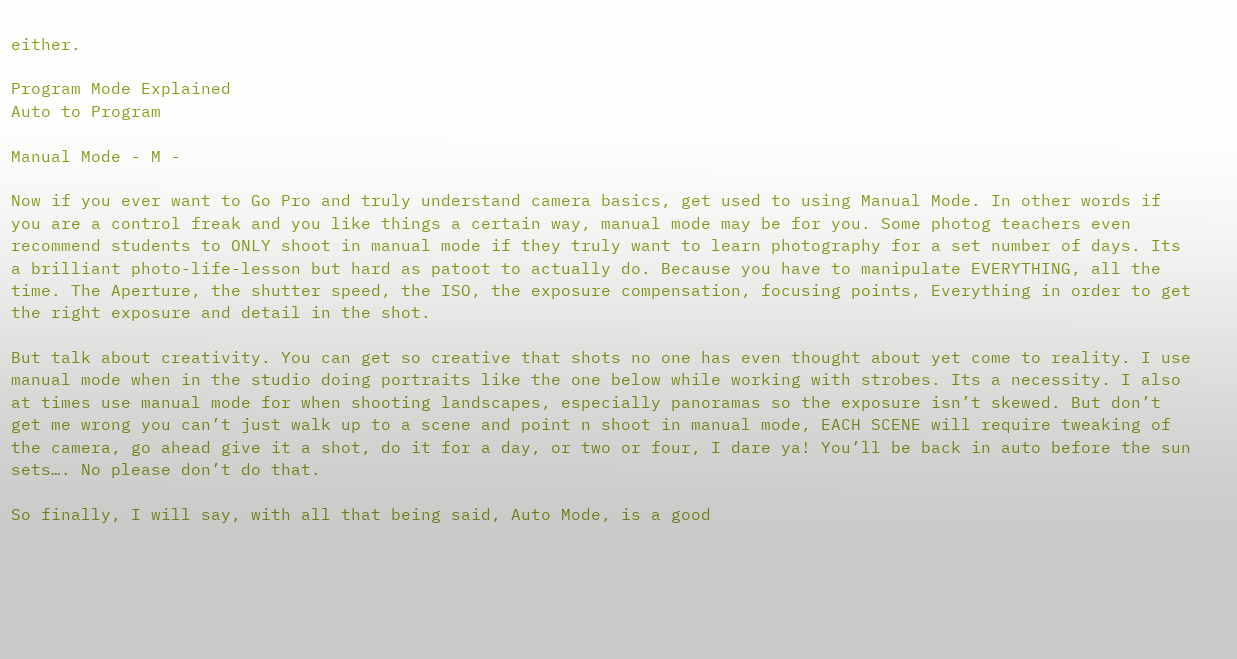either.

Program Mode Explained
Auto to Program

Manual Mode - M -

Now if you ever want to Go Pro and truly understand camera basics, get used to using Manual Mode. In other words if you are a control freak and you like things a certain way, manual mode may be for you. Some photog teachers even recommend students to ONLY shoot in manual mode if they truly want to learn photography for a set number of days. Its a brilliant photo-life-lesson but hard as patoot to actually do. Because you have to manipulate EVERYTHING, all the time. The Aperture, the shutter speed, the ISO, the exposure compensation, focusing points, Everything in order to get the right exposure and detail in the shot.

But talk about creativity. You can get so creative that shots no one has even thought about yet come to reality. I use manual mode when in the studio doing portraits like the one below while working with strobes. Its a necessity. I also at times use manual mode for when shooting landscapes, especially panoramas so the exposure isn’t skewed. But don’t get me wrong you can’t just walk up to a scene and point n shoot in manual mode, EACH SCENE will require tweaking of the camera, go ahead give it a shot, do it for a day, or two or four, I dare ya! You’ll be back in auto before the sun sets…. No please don’t do that.

So finally, I will say, with all that being said, Auto Mode, is a good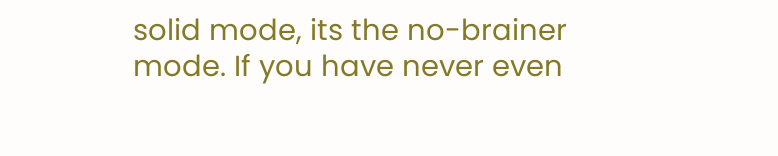solid mode, its the no-brainer mode. If you have never even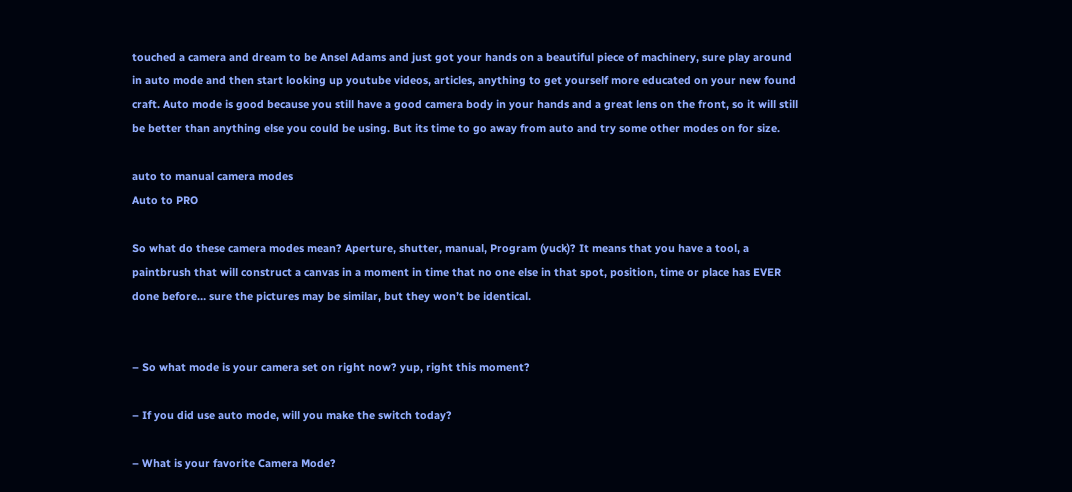touched a camera and dream to be Ansel Adams and just got your hands on a beautiful piece of machinery, sure play around in auto mode and then start looking up youtube videos, articles, anything to get yourself more educated on your new found craft. Auto mode is good because you still have a good camera body in your hands and a great lens on the front, so it will still be better than anything else you could be using. But its time to go away from auto and try some other modes on for size.

auto to manual camera modes
Auto to PRO

So what do these camera modes mean? Aperture, shutter, manual, Program (yuck)? It means that you have a tool, a paintbrush that will construct a canvas in a moment in time that no one else in that spot, position, time or place has EVER done before… sure the pictures may be similar, but they won’t be identical.


– So what mode is your camera set on right now? yup, right this moment?

– If you did use auto mode, will you make the switch today?

– What is your favorite Camera Mode?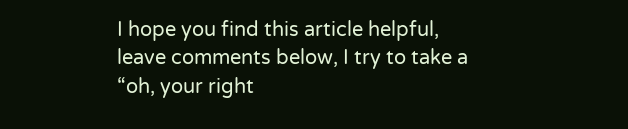I hope you find this article helpful, leave comments below, I try to take a “oh, your right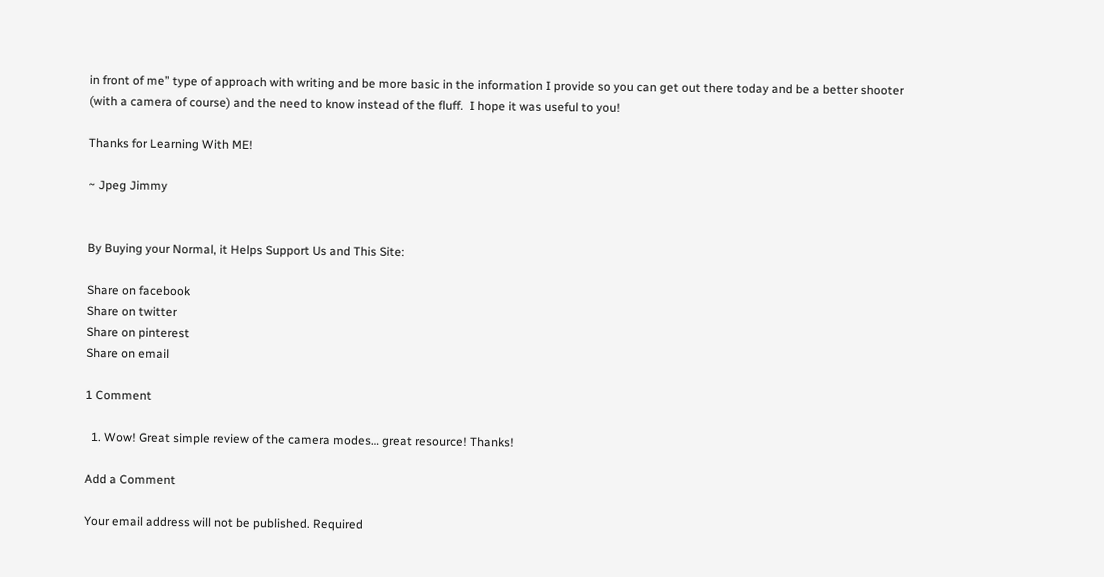in front of me” type of approach with writing and be more basic in the information I provide so you can get out there today and be a better shooter (with a camera of course) and the need to know instead of the fluff.  I hope it was useful to you!

Thanks for Learning With ME!

~ Jpeg Jimmy


By Buying your Normal, it Helps Support Us and This Site:

Share on facebook
Share on twitter
Share on pinterest
Share on email

1 Comment

  1. Wow! Great simple review of the camera modes… great resource! Thanks!

Add a Comment

Your email address will not be published. Required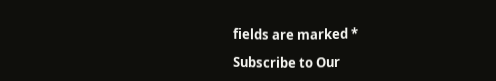fields are marked *

Subscribe to Our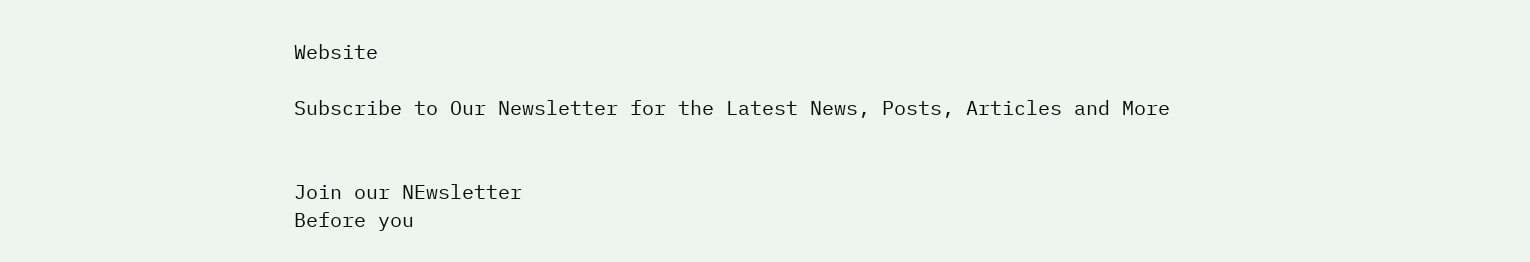Website

Subscribe to Our Newsletter for the Latest News, Posts, Articles and More


Join our NEwsletter
Before you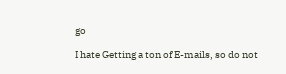go

I hate Getting a ton of E-mails, so do not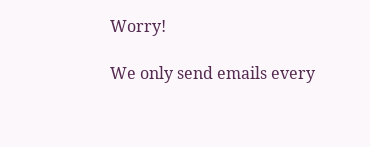Worry!

We only send emails every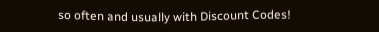so often and usually with Discount Codes!